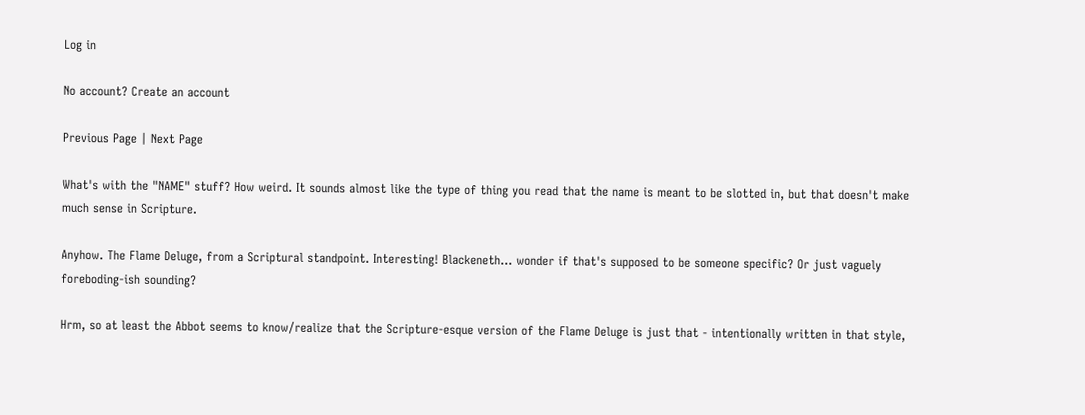Log in

No account? Create an account

Previous Page | Next Page

What's with the "NAME" stuff? How weird. It sounds almost like the type of thing you read that the name is meant to be slotted in, but that doesn't make much sense in Scripture.

Anyhow. The Flame Deluge, from a Scriptural standpoint. Interesting! Blackeneth... wonder if that's supposed to be someone specific? Or just vaguely foreboding-ish sounding?

Hrm, so at least the Abbot seems to know/realize that the Scripture-esque version of the Flame Deluge is just that - intentionally written in that style,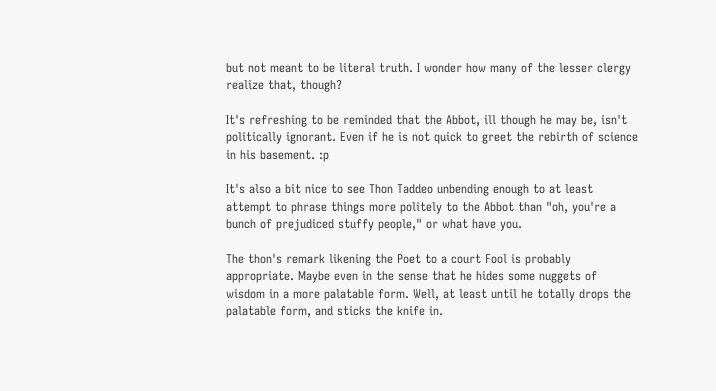but not meant to be literal truth. I wonder how many of the lesser clergy realize that, though?

It's refreshing to be reminded that the Abbot, ill though he may be, isn't politically ignorant. Even if he is not quick to greet the rebirth of science in his basement. :p

It's also a bit nice to see Thon Taddeo unbending enough to at least attempt to phrase things more politely to the Abbot than "oh, you're a bunch of prejudiced stuffy people," or what have you.

The thon's remark likening the Poet to a court Fool is probably appropriate. Maybe even in the sense that he hides some nuggets of wisdom in a more palatable form. Well, at least until he totally drops the palatable form, and sticks the knife in.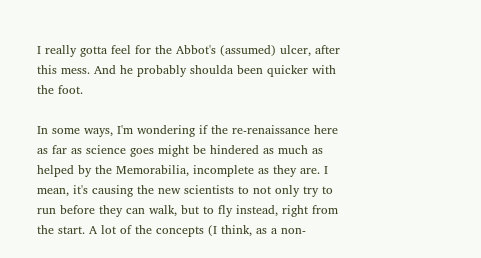I really gotta feel for the Abbot's (assumed) ulcer, after this mess. And he probably shoulda been quicker with the foot.

In some ways, I'm wondering if the re-renaissance here as far as science goes might be hindered as much as helped by the Memorabilia, incomplete as they are. I mean, it's causing the new scientists to not only try to run before they can walk, but to fly instead, right from the start. A lot of the concepts (I think, as a non-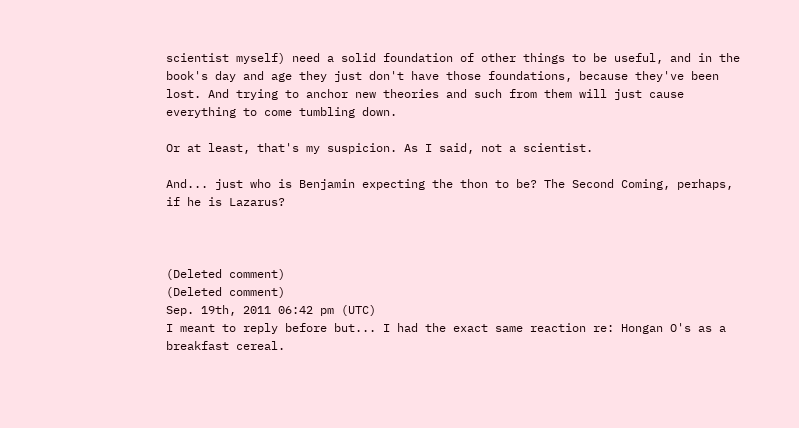scientist myself) need a solid foundation of other things to be useful, and in the book's day and age they just don't have those foundations, because they've been lost. And trying to anchor new theories and such from them will just cause everything to come tumbling down.

Or at least, that's my suspicion. As I said, not a scientist.

And... just who is Benjamin expecting the thon to be? The Second Coming, perhaps, if he is Lazarus?



(Deleted comment)
(Deleted comment)
Sep. 19th, 2011 06:42 pm (UTC)
I meant to reply before but... I had the exact same reaction re: Hongan O's as a breakfast cereal.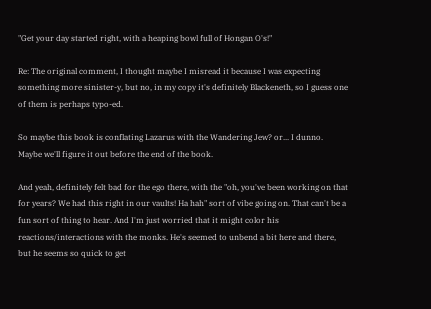"Get your day started right, with a heaping bowl full of Hongan O's!"

Re: The original comment, I thought maybe I misread it because I was expecting something more sinister-y, but no, in my copy it's definitely Blackeneth, so I guess one of them is perhaps typo-ed.

So maybe this book is conflating Lazarus with the Wandering Jew? or... I dunno. Maybe we'll figure it out before the end of the book.

And yeah, definitely felt bad for the ego there, with the "oh, you've been working on that for years? We had this right in our vaults! Ha hah" sort of vibe going on. That can't be a fun sort of thing to hear. And I'm just worried that it might color his reactions/interactions with the monks. He's seemed to unbend a bit here and there, but he seems so quick to get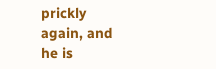prickly again, and he is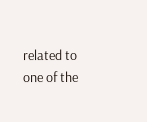related to one of the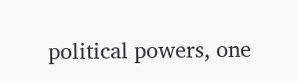political powers, one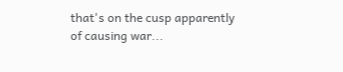that's on the cusp apparently of causing war...